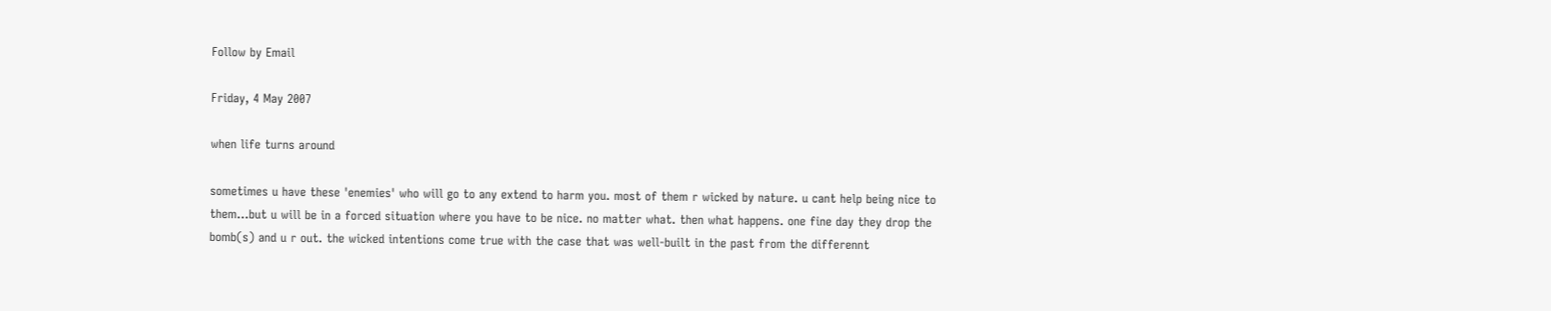Follow by Email

Friday, 4 May 2007

when life turns around

sometimes u have these 'enemies' who will go to any extend to harm you. most of them r wicked by nature. u cant help being nice to them...but u will be in a forced situation where you have to be nice. no matter what. then what happens. one fine day they drop the bomb(s) and u r out. the wicked intentions come true with the case that was well-built in the past from the differennt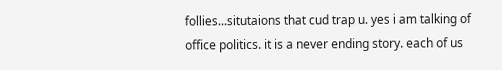follies...situtaions that cud trap u. yes i am talking of office politics. it is a never ending story. each of us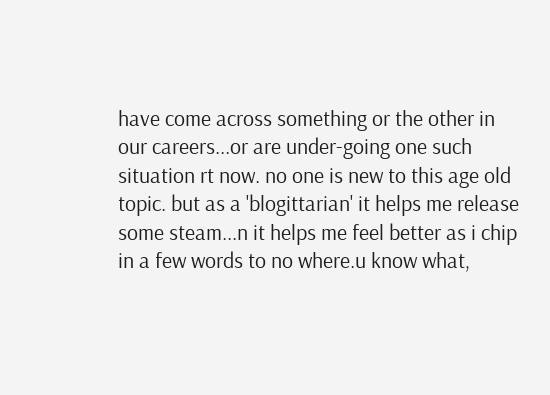have come across something or the other in our careers...or are under-going one such situation rt now. no one is new to this age old topic. but as a 'blogittarian' it helps me release some steam...n it helps me feel better as i chip in a few words to no where.u know what,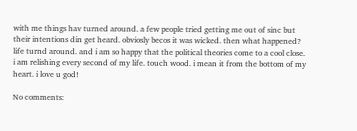with me things hav turned around. a few people tried getting me out of sinc but their intentions din get heard. obviosly becos it was wicked. then what happened? life turnd around. and i am so happy that the political theories come to a cool close. i am relishing every second of my life. touch wood. i mean it from the bottom of my heart. i love u god!

No comments: